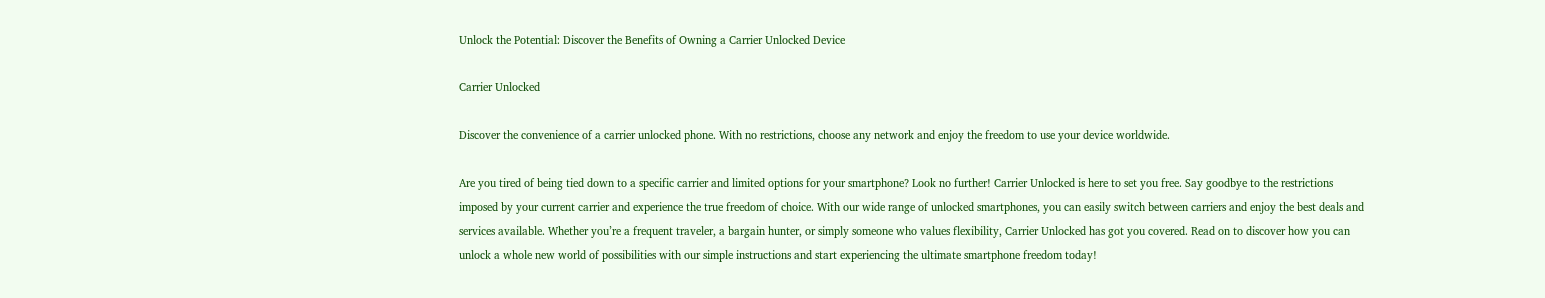Unlock the Potential: Discover the Benefits of Owning a Carrier Unlocked Device

Carrier Unlocked

Discover the convenience of a carrier unlocked phone. With no restrictions, choose any network and enjoy the freedom to use your device worldwide.

Are you tired of being tied down to a specific carrier and limited options for your smartphone? Look no further! Carrier Unlocked is here to set you free. Say goodbye to the restrictions imposed by your current carrier and experience the true freedom of choice. With our wide range of unlocked smartphones, you can easily switch between carriers and enjoy the best deals and services available. Whether you’re a frequent traveler, a bargain hunter, or simply someone who values flexibility, Carrier Unlocked has got you covered. Read on to discover how you can unlock a whole new world of possibilities with our simple instructions and start experiencing the ultimate smartphone freedom today!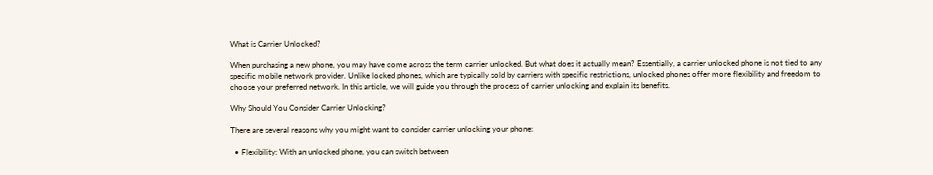What is Carrier Unlocked?

When purchasing a new phone, you may have come across the term carrier unlocked. But what does it actually mean? Essentially, a carrier unlocked phone is not tied to any specific mobile network provider. Unlike locked phones, which are typically sold by carriers with specific restrictions, unlocked phones offer more flexibility and freedom to choose your preferred network. In this article, we will guide you through the process of carrier unlocking and explain its benefits.

Why Should You Consider Carrier Unlocking?

There are several reasons why you might want to consider carrier unlocking your phone:

  • Flexibility: With an unlocked phone, you can switch between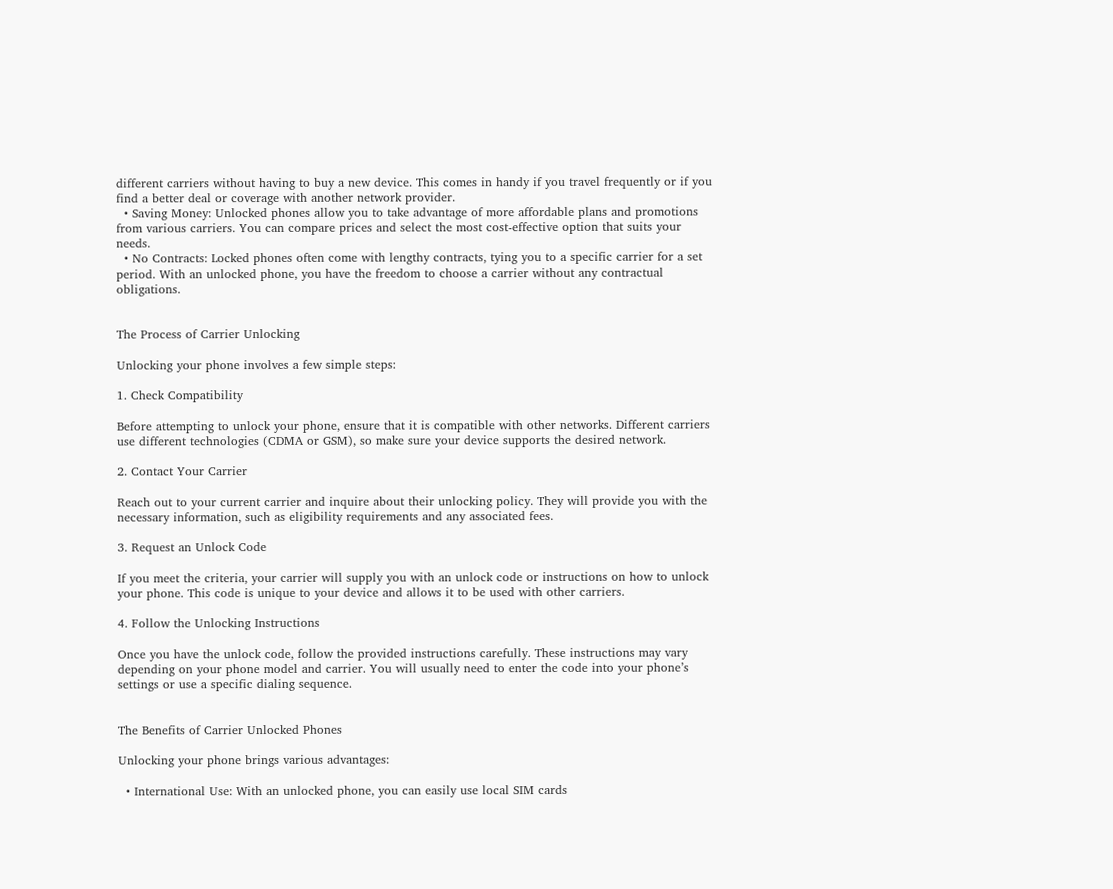different carriers without having to buy a new device. This comes in handy if you travel frequently or if you find a better deal or coverage with another network provider.
  • Saving Money: Unlocked phones allow you to take advantage of more affordable plans and promotions from various carriers. You can compare prices and select the most cost-effective option that suits your needs.
  • No Contracts: Locked phones often come with lengthy contracts, tying you to a specific carrier for a set period. With an unlocked phone, you have the freedom to choose a carrier without any contractual obligations.


The Process of Carrier Unlocking

Unlocking your phone involves a few simple steps:

1. Check Compatibility

Before attempting to unlock your phone, ensure that it is compatible with other networks. Different carriers use different technologies (CDMA or GSM), so make sure your device supports the desired network.

2. Contact Your Carrier

Reach out to your current carrier and inquire about their unlocking policy. They will provide you with the necessary information, such as eligibility requirements and any associated fees.

3. Request an Unlock Code

If you meet the criteria, your carrier will supply you with an unlock code or instructions on how to unlock your phone. This code is unique to your device and allows it to be used with other carriers.

4. Follow the Unlocking Instructions

Once you have the unlock code, follow the provided instructions carefully. These instructions may vary depending on your phone model and carrier. You will usually need to enter the code into your phone’s settings or use a specific dialing sequence.


The Benefits of Carrier Unlocked Phones

Unlocking your phone brings various advantages:

  • International Use: With an unlocked phone, you can easily use local SIM cards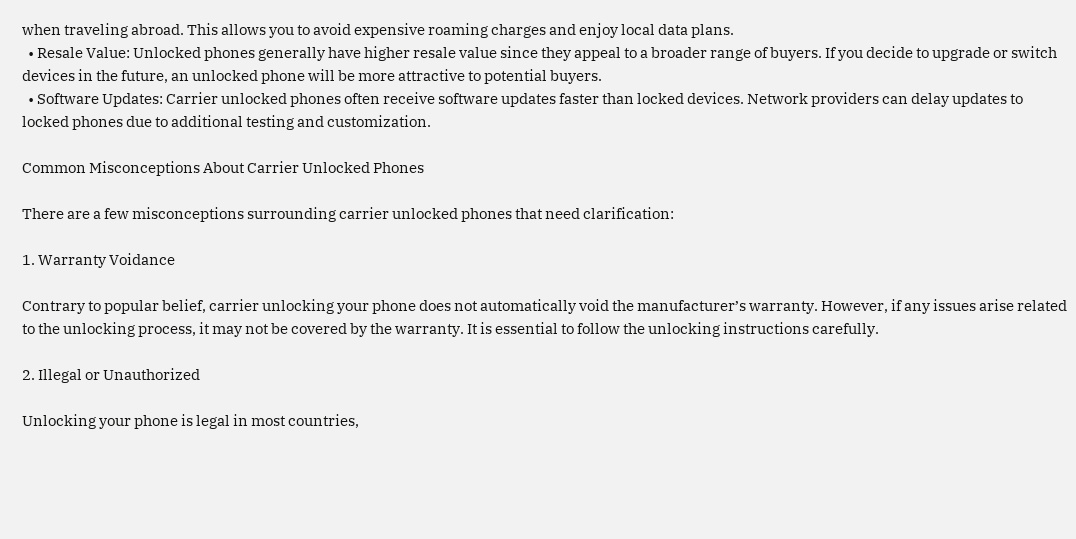when traveling abroad. This allows you to avoid expensive roaming charges and enjoy local data plans.
  • Resale Value: Unlocked phones generally have higher resale value since they appeal to a broader range of buyers. If you decide to upgrade or switch devices in the future, an unlocked phone will be more attractive to potential buyers.
  • Software Updates: Carrier unlocked phones often receive software updates faster than locked devices. Network providers can delay updates to locked phones due to additional testing and customization.

Common Misconceptions About Carrier Unlocked Phones

There are a few misconceptions surrounding carrier unlocked phones that need clarification:

1. Warranty Voidance

Contrary to popular belief, carrier unlocking your phone does not automatically void the manufacturer’s warranty. However, if any issues arise related to the unlocking process, it may not be covered by the warranty. It is essential to follow the unlocking instructions carefully.

2. Illegal or Unauthorized

Unlocking your phone is legal in most countries,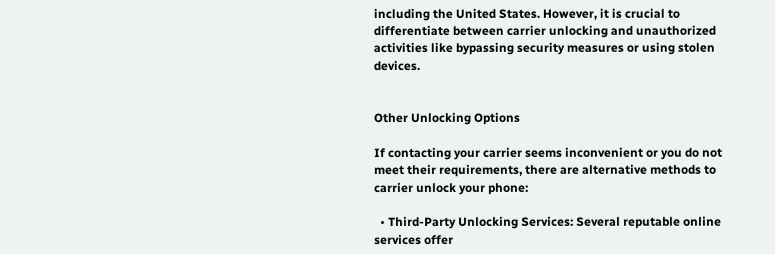including the United States. However, it is crucial to differentiate between carrier unlocking and unauthorized activities like bypassing security measures or using stolen devices.


Other Unlocking Options

If contacting your carrier seems inconvenient or you do not meet their requirements, there are alternative methods to carrier unlock your phone:

  • Third-Party Unlocking Services: Several reputable online services offer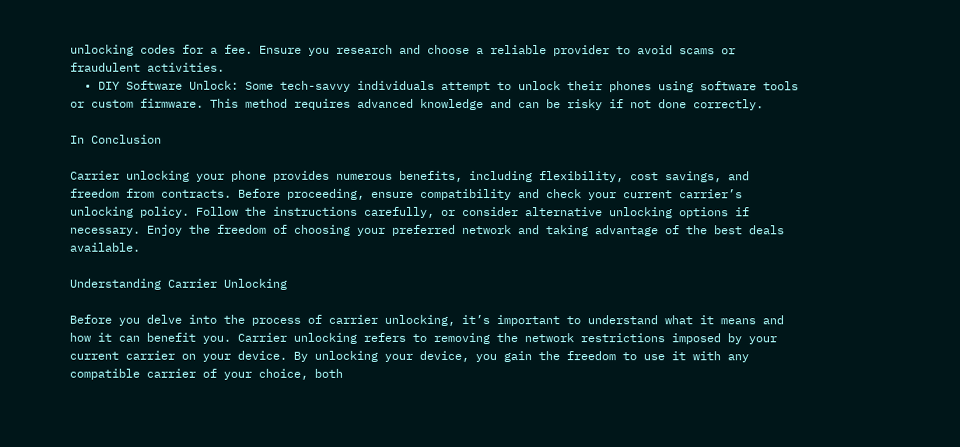unlocking codes for a fee. Ensure you research and choose a reliable provider to avoid scams or fraudulent activities.
  • DIY Software Unlock: Some tech-savvy individuals attempt to unlock their phones using software tools or custom firmware. This method requires advanced knowledge and can be risky if not done correctly.

In Conclusion

Carrier unlocking your phone provides numerous benefits, including flexibility, cost savings, and freedom from contracts. Before proceeding, ensure compatibility and check your current carrier’s unlocking policy. Follow the instructions carefully, or consider alternative unlocking options if necessary. Enjoy the freedom of choosing your preferred network and taking advantage of the best deals available.

Understanding Carrier Unlocking

Before you delve into the process of carrier unlocking, it’s important to understand what it means and how it can benefit you. Carrier unlocking refers to removing the network restrictions imposed by your current carrier on your device. By unlocking your device, you gain the freedom to use it with any compatible carrier of your choice, both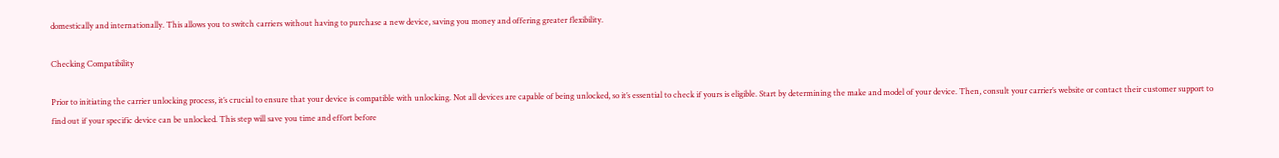domestically and internationally. This allows you to switch carriers without having to purchase a new device, saving you money and offering greater flexibility.

Checking Compatibility

Prior to initiating the carrier unlocking process, it’s crucial to ensure that your device is compatible with unlocking. Not all devices are capable of being unlocked, so it’s essential to check if yours is eligible. Start by determining the make and model of your device. Then, consult your carrier’s website or contact their customer support to find out if your specific device can be unlocked. This step will save you time and effort before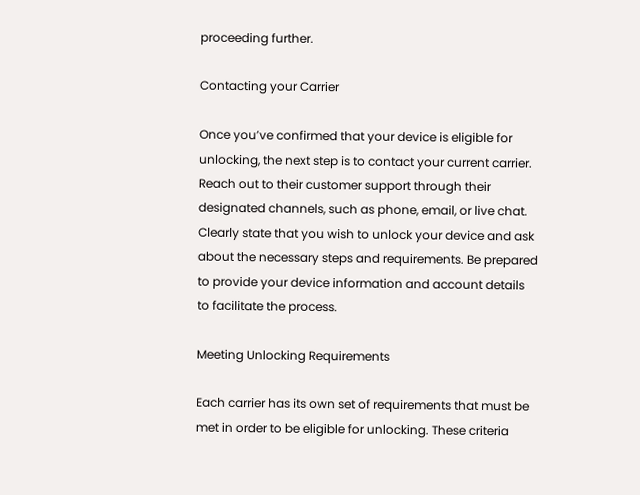proceeding further.

Contacting your Carrier

Once you’ve confirmed that your device is eligible for unlocking, the next step is to contact your current carrier. Reach out to their customer support through their designated channels, such as phone, email, or live chat. Clearly state that you wish to unlock your device and ask about the necessary steps and requirements. Be prepared to provide your device information and account details to facilitate the process.

Meeting Unlocking Requirements

Each carrier has its own set of requirements that must be met in order to be eligible for unlocking. These criteria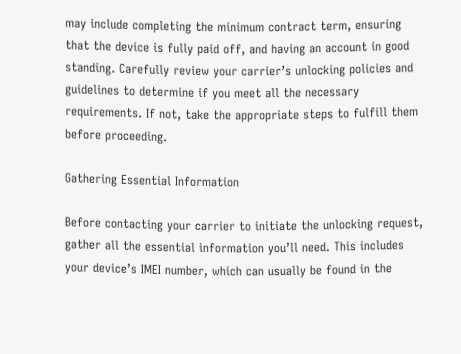may include completing the minimum contract term, ensuring that the device is fully paid off, and having an account in good standing. Carefully review your carrier’s unlocking policies and guidelines to determine if you meet all the necessary requirements. If not, take the appropriate steps to fulfill them before proceeding.

Gathering Essential Information

Before contacting your carrier to initiate the unlocking request, gather all the essential information you’ll need. This includes your device’s IMEI number, which can usually be found in the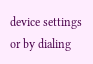device settings or by dialing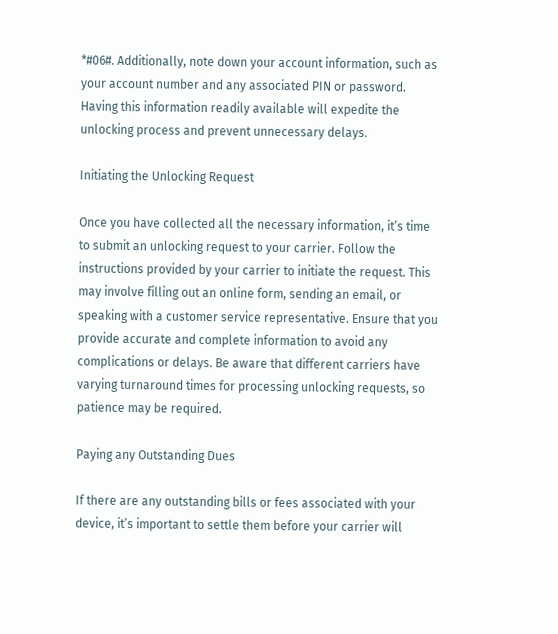*#06#. Additionally, note down your account information, such as your account number and any associated PIN or password. Having this information readily available will expedite the unlocking process and prevent unnecessary delays.

Initiating the Unlocking Request

Once you have collected all the necessary information, it’s time to submit an unlocking request to your carrier. Follow the instructions provided by your carrier to initiate the request. This may involve filling out an online form, sending an email, or speaking with a customer service representative. Ensure that you provide accurate and complete information to avoid any complications or delays. Be aware that different carriers have varying turnaround times for processing unlocking requests, so patience may be required.

Paying any Outstanding Dues

If there are any outstanding bills or fees associated with your device, it’s important to settle them before your carrier will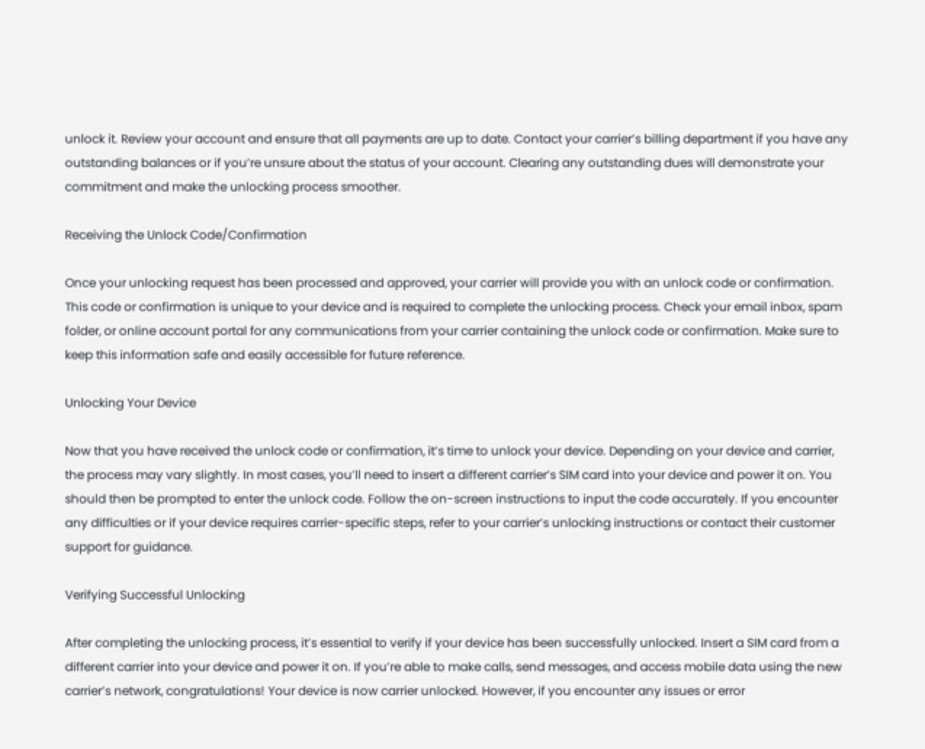unlock it. Review your account and ensure that all payments are up to date. Contact your carrier’s billing department if you have any outstanding balances or if you’re unsure about the status of your account. Clearing any outstanding dues will demonstrate your commitment and make the unlocking process smoother.

Receiving the Unlock Code/Confirmation

Once your unlocking request has been processed and approved, your carrier will provide you with an unlock code or confirmation. This code or confirmation is unique to your device and is required to complete the unlocking process. Check your email inbox, spam folder, or online account portal for any communications from your carrier containing the unlock code or confirmation. Make sure to keep this information safe and easily accessible for future reference.

Unlocking Your Device

Now that you have received the unlock code or confirmation, it’s time to unlock your device. Depending on your device and carrier, the process may vary slightly. In most cases, you’ll need to insert a different carrier’s SIM card into your device and power it on. You should then be prompted to enter the unlock code. Follow the on-screen instructions to input the code accurately. If you encounter any difficulties or if your device requires carrier-specific steps, refer to your carrier’s unlocking instructions or contact their customer support for guidance.

Verifying Successful Unlocking

After completing the unlocking process, it’s essential to verify if your device has been successfully unlocked. Insert a SIM card from a different carrier into your device and power it on. If you’re able to make calls, send messages, and access mobile data using the new carrier’s network, congratulations! Your device is now carrier unlocked. However, if you encounter any issues or error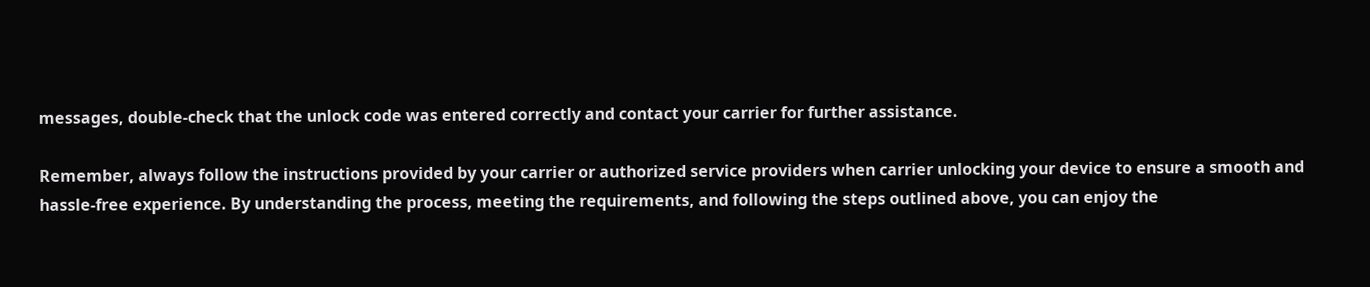messages, double-check that the unlock code was entered correctly and contact your carrier for further assistance.

Remember, always follow the instructions provided by your carrier or authorized service providers when carrier unlocking your device to ensure a smooth and hassle-free experience. By understanding the process, meeting the requirements, and following the steps outlined above, you can enjoy the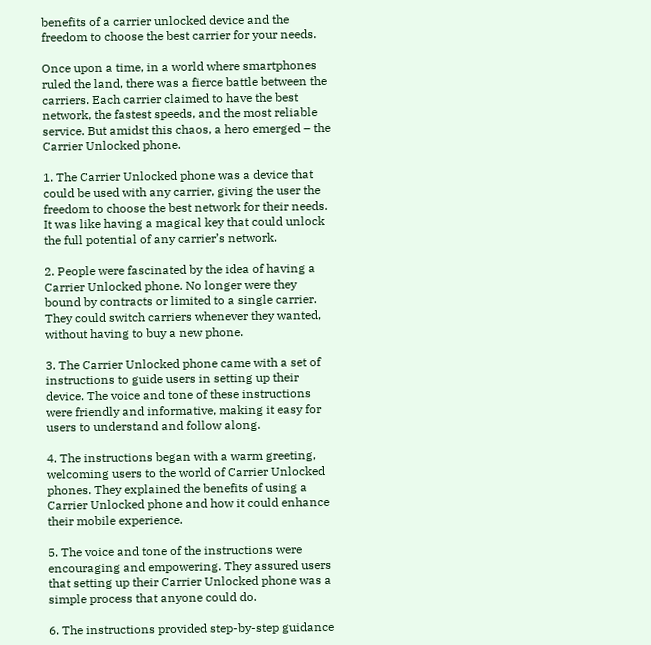benefits of a carrier unlocked device and the freedom to choose the best carrier for your needs.

Once upon a time, in a world where smartphones ruled the land, there was a fierce battle between the carriers. Each carrier claimed to have the best network, the fastest speeds, and the most reliable service. But amidst this chaos, a hero emerged – the Carrier Unlocked phone.

1. The Carrier Unlocked phone was a device that could be used with any carrier, giving the user the freedom to choose the best network for their needs. It was like having a magical key that could unlock the full potential of any carrier’s network.

2. People were fascinated by the idea of having a Carrier Unlocked phone. No longer were they bound by contracts or limited to a single carrier. They could switch carriers whenever they wanted, without having to buy a new phone.

3. The Carrier Unlocked phone came with a set of instructions to guide users in setting up their device. The voice and tone of these instructions were friendly and informative, making it easy for users to understand and follow along.

4. The instructions began with a warm greeting, welcoming users to the world of Carrier Unlocked phones. They explained the benefits of using a Carrier Unlocked phone and how it could enhance their mobile experience.

5. The voice and tone of the instructions were encouraging and empowering. They assured users that setting up their Carrier Unlocked phone was a simple process that anyone could do.

6. The instructions provided step-by-step guidance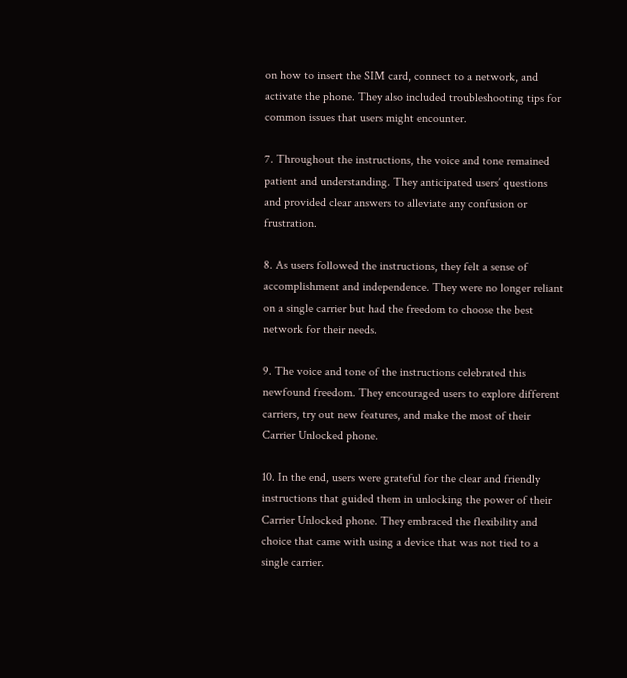on how to insert the SIM card, connect to a network, and activate the phone. They also included troubleshooting tips for common issues that users might encounter.

7. Throughout the instructions, the voice and tone remained patient and understanding. They anticipated users’ questions and provided clear answers to alleviate any confusion or frustration.

8. As users followed the instructions, they felt a sense of accomplishment and independence. They were no longer reliant on a single carrier but had the freedom to choose the best network for their needs.

9. The voice and tone of the instructions celebrated this newfound freedom. They encouraged users to explore different carriers, try out new features, and make the most of their Carrier Unlocked phone.

10. In the end, users were grateful for the clear and friendly instructions that guided them in unlocking the power of their Carrier Unlocked phone. They embraced the flexibility and choice that came with using a device that was not tied to a single carrier.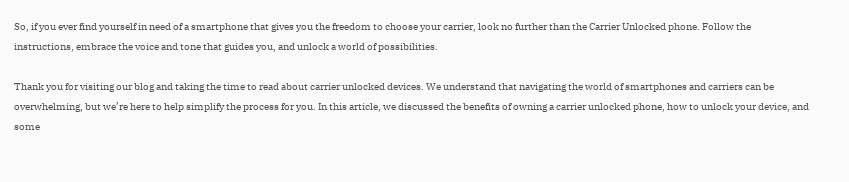So, if you ever find yourself in need of a smartphone that gives you the freedom to choose your carrier, look no further than the Carrier Unlocked phone. Follow the instructions, embrace the voice and tone that guides you, and unlock a world of possibilities.

Thank you for visiting our blog and taking the time to read about carrier unlocked devices. We understand that navigating the world of smartphones and carriers can be overwhelming, but we’re here to help simplify the process for you. In this article, we discussed the benefits of owning a carrier unlocked phone, how to unlock your device, and some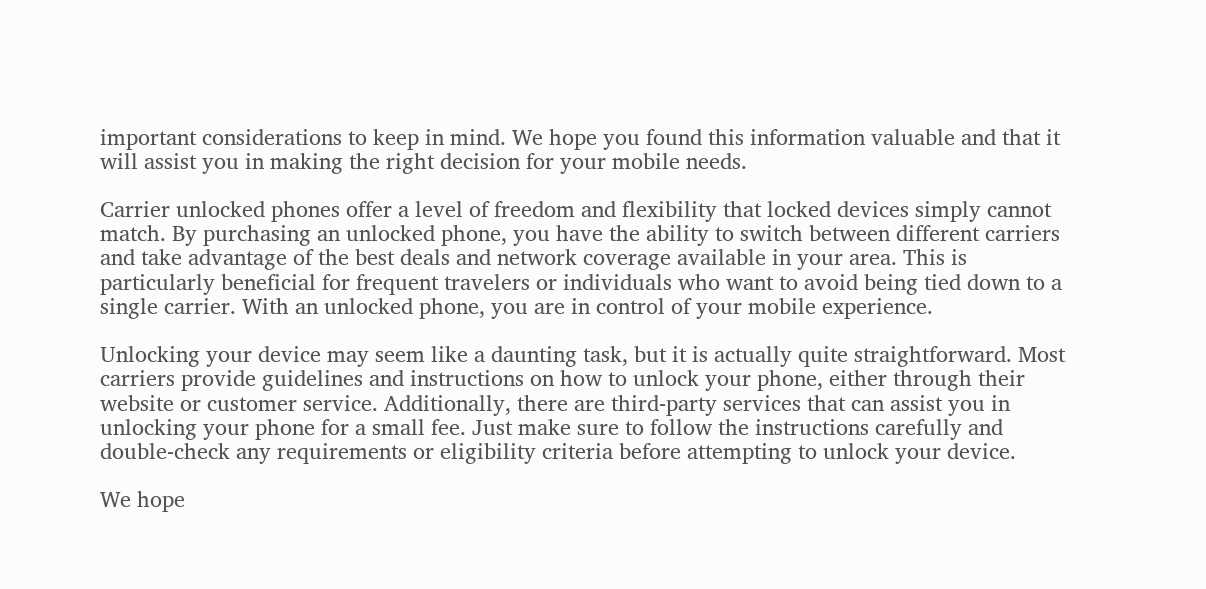important considerations to keep in mind. We hope you found this information valuable and that it will assist you in making the right decision for your mobile needs.

Carrier unlocked phones offer a level of freedom and flexibility that locked devices simply cannot match. By purchasing an unlocked phone, you have the ability to switch between different carriers and take advantage of the best deals and network coverage available in your area. This is particularly beneficial for frequent travelers or individuals who want to avoid being tied down to a single carrier. With an unlocked phone, you are in control of your mobile experience.

Unlocking your device may seem like a daunting task, but it is actually quite straightforward. Most carriers provide guidelines and instructions on how to unlock your phone, either through their website or customer service. Additionally, there are third-party services that can assist you in unlocking your phone for a small fee. Just make sure to follow the instructions carefully and double-check any requirements or eligibility criteria before attempting to unlock your device.

We hope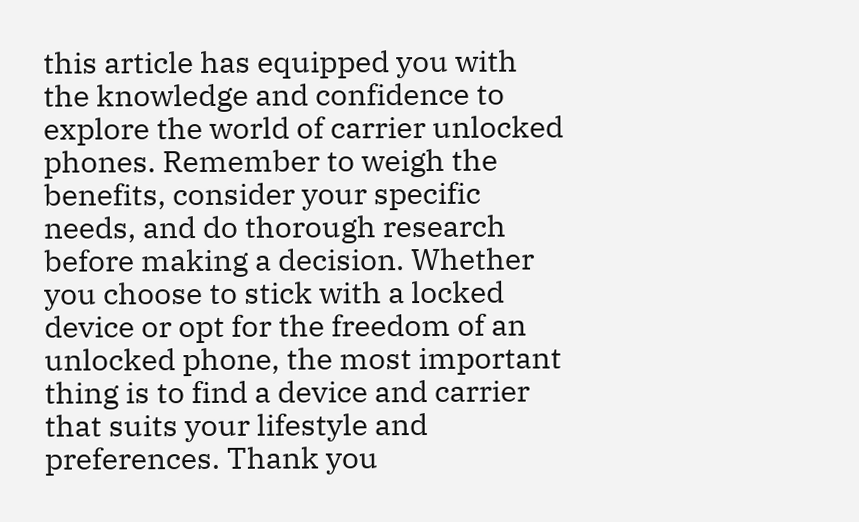this article has equipped you with the knowledge and confidence to explore the world of carrier unlocked phones. Remember to weigh the benefits, consider your specific needs, and do thorough research before making a decision. Whether you choose to stick with a locked device or opt for the freedom of an unlocked phone, the most important thing is to find a device and carrier that suits your lifestyle and preferences. Thank you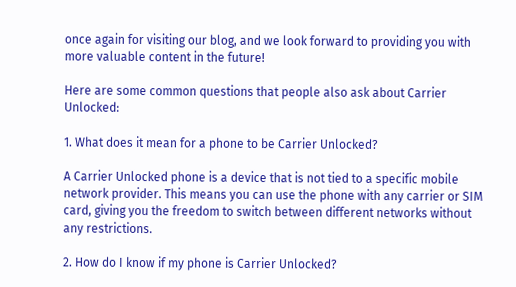once again for visiting our blog, and we look forward to providing you with more valuable content in the future!

Here are some common questions that people also ask about Carrier Unlocked:

1. What does it mean for a phone to be Carrier Unlocked?

A Carrier Unlocked phone is a device that is not tied to a specific mobile network provider. This means you can use the phone with any carrier or SIM card, giving you the freedom to switch between different networks without any restrictions.

2. How do I know if my phone is Carrier Unlocked?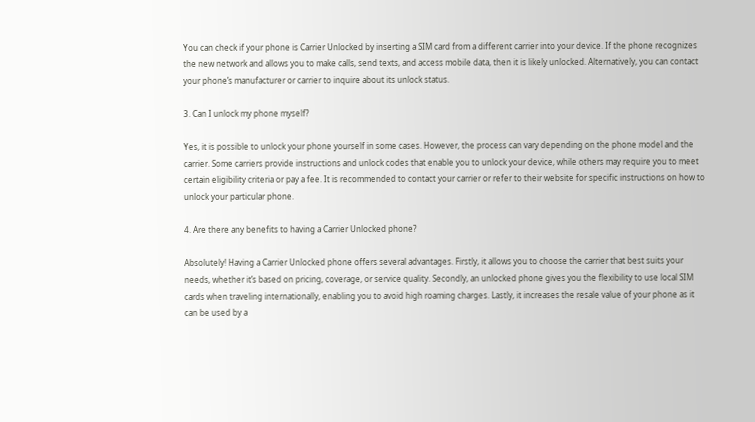You can check if your phone is Carrier Unlocked by inserting a SIM card from a different carrier into your device. If the phone recognizes the new network and allows you to make calls, send texts, and access mobile data, then it is likely unlocked. Alternatively, you can contact your phone’s manufacturer or carrier to inquire about its unlock status.

3. Can I unlock my phone myself?

Yes, it is possible to unlock your phone yourself in some cases. However, the process can vary depending on the phone model and the carrier. Some carriers provide instructions and unlock codes that enable you to unlock your device, while others may require you to meet certain eligibility criteria or pay a fee. It is recommended to contact your carrier or refer to their website for specific instructions on how to unlock your particular phone.

4. Are there any benefits to having a Carrier Unlocked phone?

Absolutely! Having a Carrier Unlocked phone offers several advantages. Firstly, it allows you to choose the carrier that best suits your needs, whether it’s based on pricing, coverage, or service quality. Secondly, an unlocked phone gives you the flexibility to use local SIM cards when traveling internationally, enabling you to avoid high roaming charges. Lastly, it increases the resale value of your phone as it can be used by a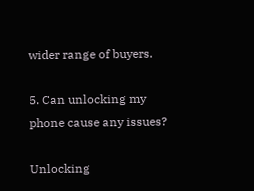wider range of buyers.

5. Can unlocking my phone cause any issues?

Unlocking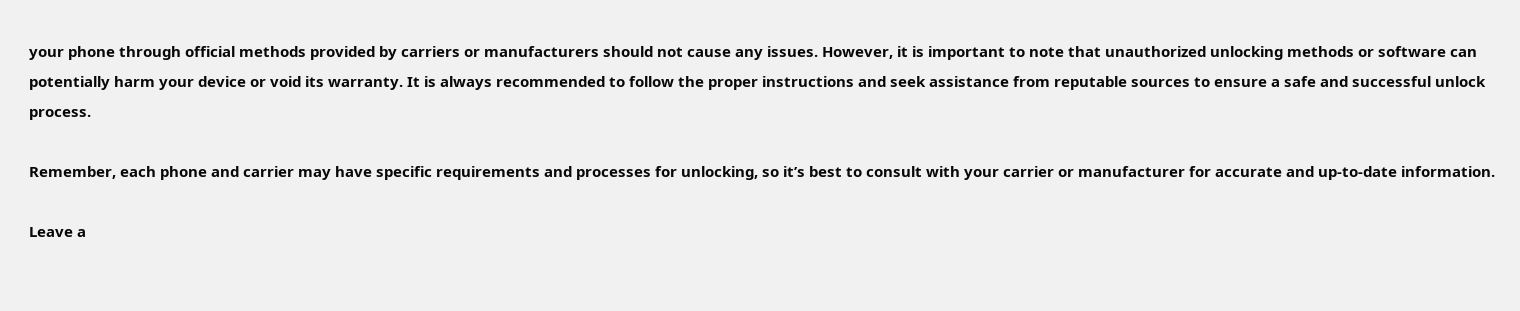your phone through official methods provided by carriers or manufacturers should not cause any issues. However, it is important to note that unauthorized unlocking methods or software can potentially harm your device or void its warranty. It is always recommended to follow the proper instructions and seek assistance from reputable sources to ensure a safe and successful unlock process.

Remember, each phone and carrier may have specific requirements and processes for unlocking, so it’s best to consult with your carrier or manufacturer for accurate and up-to-date information.

Leave a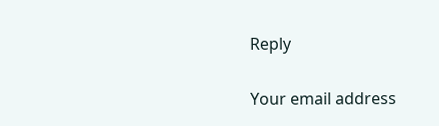Reply

Your email address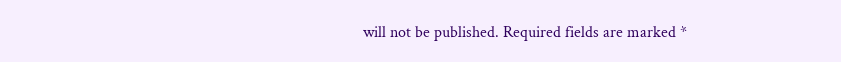will not be published. Required fields are marked *